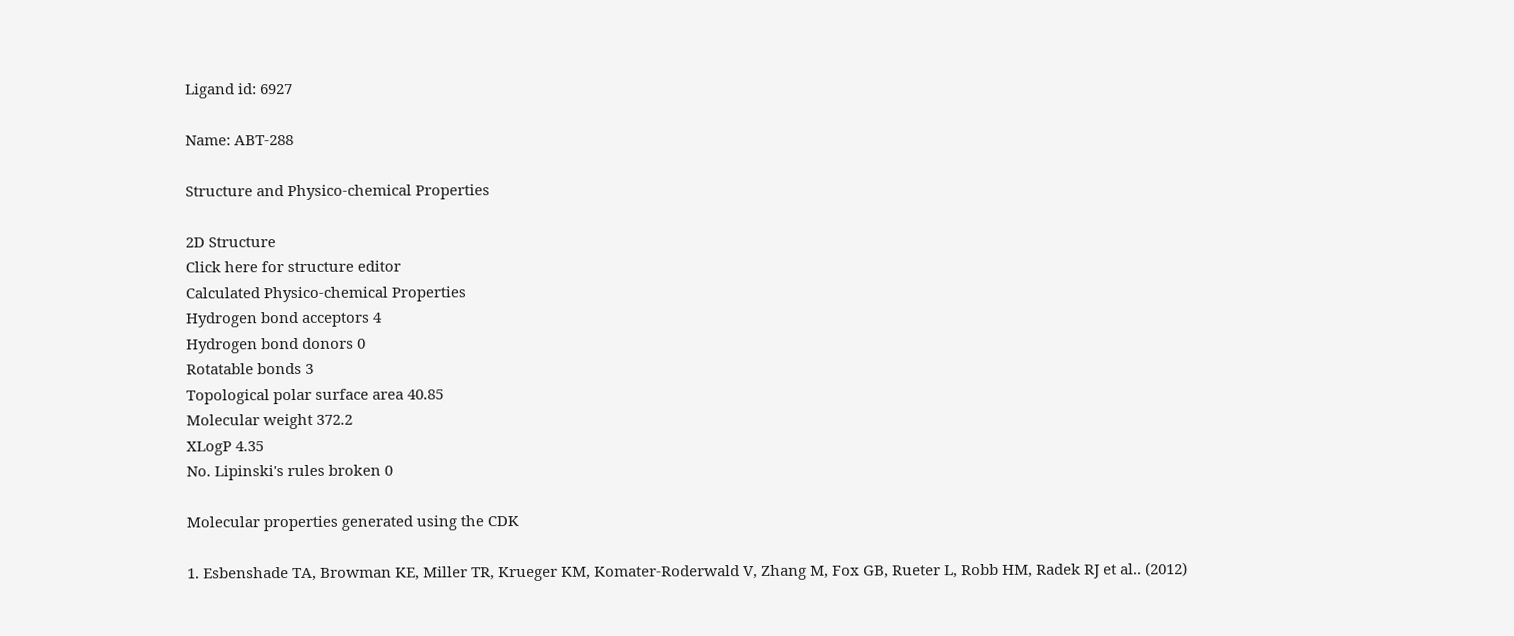Ligand id: 6927

Name: ABT-288

Structure and Physico-chemical Properties

2D Structure
Click here for structure editor
Calculated Physico-chemical Properties
Hydrogen bond acceptors 4
Hydrogen bond donors 0
Rotatable bonds 3
Topological polar surface area 40.85
Molecular weight 372.2
XLogP 4.35
No. Lipinski's rules broken 0

Molecular properties generated using the CDK

1. Esbenshade TA, Browman KE, Miller TR, Krueger KM, Komater-Roderwald V, Zhang M, Fox GB, Rueter L, Robb HM, Radek RJ et al.. (2012)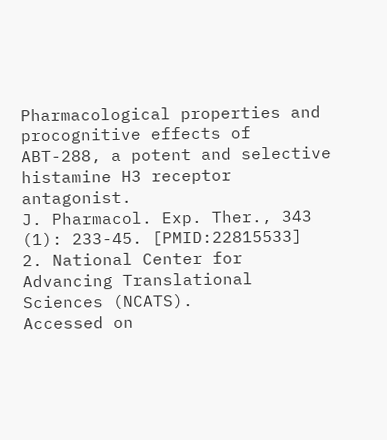Pharmacological properties and procognitive effects of ABT-288, a potent and selective histamine H3 receptor antagonist.
J. Pharmacol. Exp. Ther., 343 (1): 233-45. [PMID:22815533]
2. National Center for Advancing Translational Sciences (NCATS).
Accessed on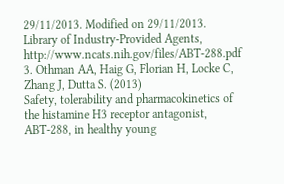29/11/2013. Modified on 29/11/2013. Library of Industry-Provided Agents, http://www.ncats.nih.gov/files/ABT-288.pdf
3. Othman AA, Haig G, Florian H, Locke C, Zhang J, Dutta S. (2013)
Safety, tolerability and pharmacokinetics of the histamine H3 receptor antagonist, ABT-288, in healthy young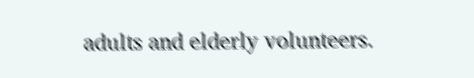adults and elderly volunteers.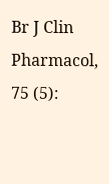Br J Clin Pharmacol, 75 (5):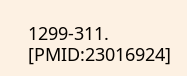1299-311. [PMID:23016924]